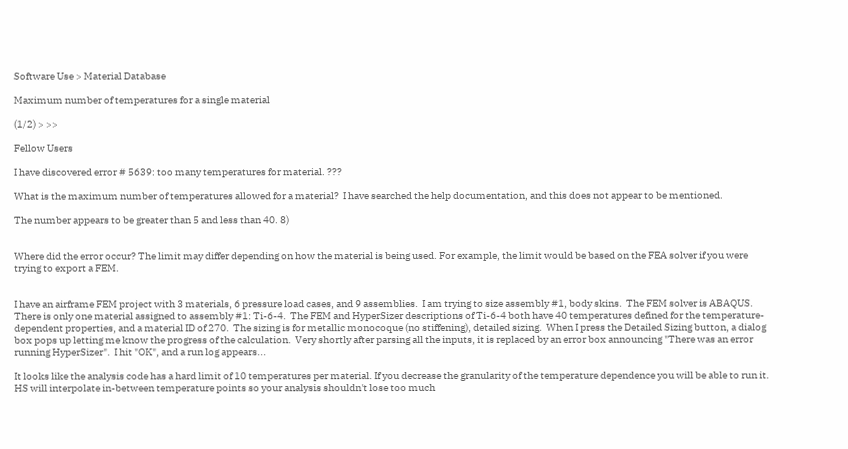Software Use > Material Database

Maximum number of temperatures for a single material

(1/2) > >>

Fellow Users

I have discovered error # 5639: too many temperatures for material. ???

What is the maximum number of temperatures allowed for a material?  I have searched the help documentation, and this does not appear to be mentioned.

The number appears to be greater than 5 and less than 40. 8)


Where did the error occur? The limit may differ depending on how the material is being used. For example, the limit would be based on the FEA solver if you were trying to export a FEM.


I have an airframe FEM project with 3 materials, 6 pressure load cases, and 9 assemblies.  I am trying to size assembly #1, body skins.  The FEM solver is ABAQUS.  There is only one material assigned to assembly #1: Ti-6-4.  The FEM and HyperSizer descriptions of Ti-6-4 both have 40 temperatures defined for the temperature-dependent properties, and a material ID of 270.  The sizing is for metallic monocoque (no stiffening), detailed sizing.  When I press the Detailed Sizing button, a dialog box pops up letting me know the progress of the calculation.  Very shortly after parsing all the inputs, it is replaced by an error box announcing "There was an error running HyperSizer".  I hit "OK", and a run log appears...

It looks like the analysis code has a hard limit of 10 temperatures per material. If you decrease the granularity of the temperature dependence you will be able to run it. HS will interpolate in-between temperature points so your analysis shouldn't lose too much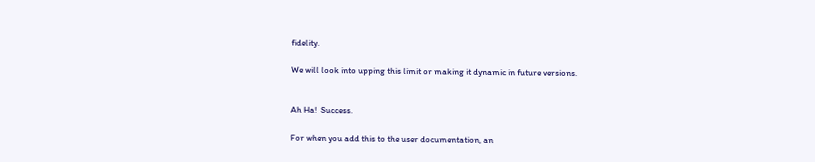fidelity.

We will look into upping this limit or making it dynamic in future versions.


Ah Ha!  Success.

For when you add this to the user documentation, an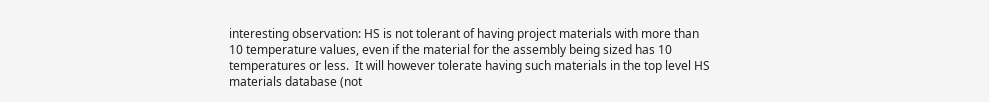interesting observation: HS is not tolerant of having project materials with more than 10 temperature values, even if the material for the assembly being sized has 10 temperatures or less.  It will however tolerate having such materials in the top level HS materials database (not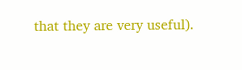that they are very useful).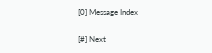[0] Message Index

[#] Next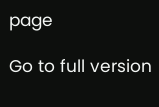page

Go to full version